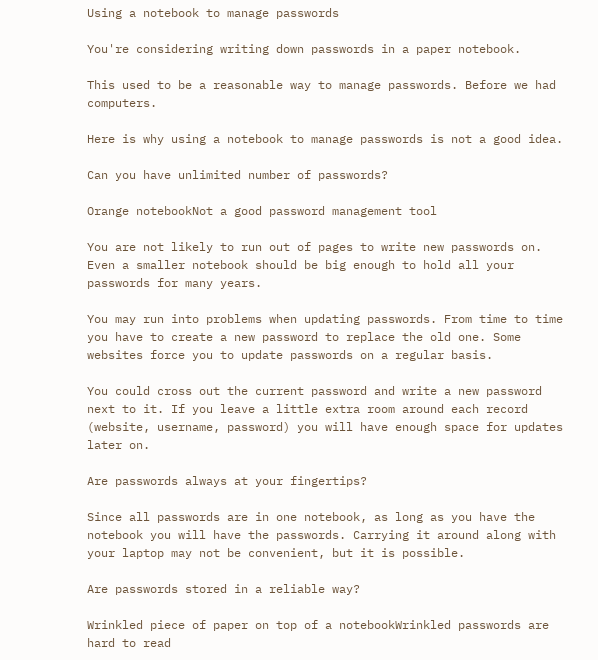Using a notebook to manage passwords

You're considering writing down passwords in a paper notebook.

This used to be a reasonable way to manage passwords. Before we had computers.

Here is why using a notebook to manage passwords is not a good idea.

Can you have unlimited number of passwords?

Orange notebookNot a good password management tool

You are not likely to run out of pages to write new passwords on. Even a smaller notebook should be big enough to hold all your passwords for many years.

You may run into problems when updating passwords. From time to time you have to create a new password to replace the old one. Some websites force you to update passwords on a regular basis.

You could cross out the current password and write a new password next to it. If you leave a little extra room around each record (website, username, password) you will have enough space for updates later on.

Are passwords always at your fingertips?

Since all passwords are in one notebook, as long as you have the notebook you will have the passwords. Carrying it around along with your laptop may not be convenient, but it is possible.

Are passwords stored in a reliable way?

Wrinkled piece of paper on top of a notebookWrinkled passwords are hard to read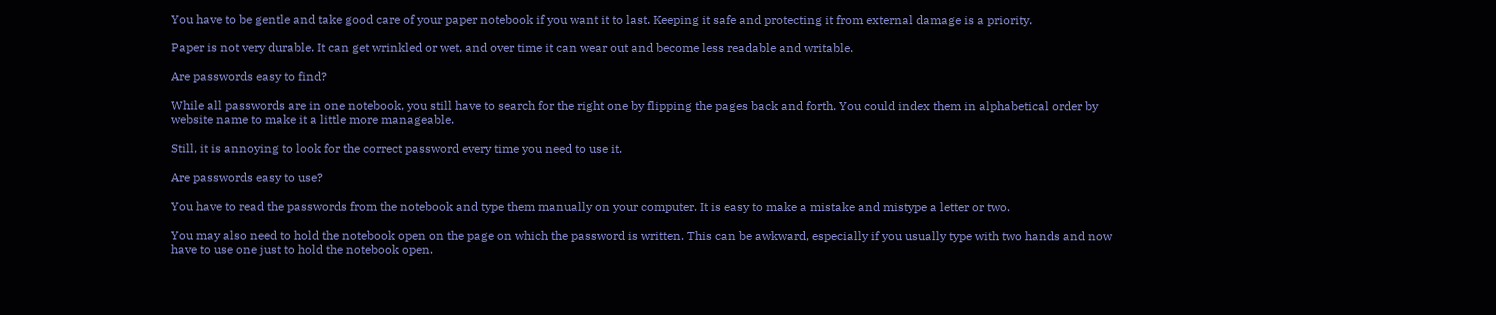You have to be gentle and take good care of your paper notebook if you want it to last. Keeping it safe and protecting it from external damage is a priority.

Paper is not very durable. It can get wrinkled or wet, and over time it can wear out and become less readable and writable.

Are passwords easy to find?

While all passwords are in one notebook, you still have to search for the right one by flipping the pages back and forth. You could index them in alphabetical order by website name to make it a little more manageable.

Still, it is annoying to look for the correct password every time you need to use it.

Are passwords easy to use?

You have to read the passwords from the notebook and type them manually on your computer. It is easy to make a mistake and mistype a letter or two.

You may also need to hold the notebook open on the page on which the password is written. This can be awkward, especially if you usually type with two hands and now have to use one just to hold the notebook open.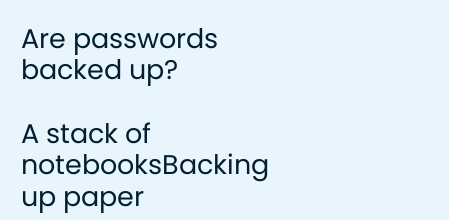Are passwords backed up?

A stack of notebooksBacking up paper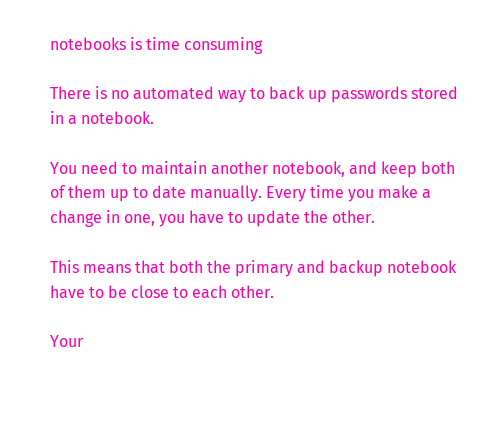notebooks is time consuming

There is no automated way to back up passwords stored in a notebook.

You need to maintain another notebook, and keep both of them up to date manually. Every time you make a change in one, you have to update the other.

This means that both the primary and backup notebook have to be close to each other.

Your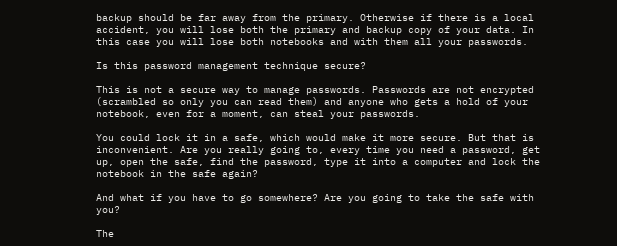backup should be far away from the primary. Otherwise if there is a local accident, you will lose both the primary and backup copy of your data. In this case you will lose both notebooks and with them all your passwords.

Is this password management technique secure?

This is not a secure way to manage passwords. Passwords are not encrypted (scrambled so only you can read them) and anyone who gets a hold of your notebook, even for a moment, can steal your passwords.

You could lock it in a safe, which would make it more secure. But that is inconvenient. Are you really going to, every time you need a password, get up, open the safe, find the password, type it into a computer and lock the notebook in the safe again?

And what if you have to go somewhere? Are you going to take the safe with you?

The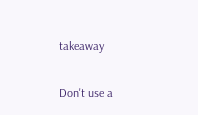takeaway

Don't use a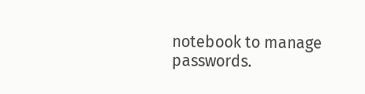notebook to manage passwords.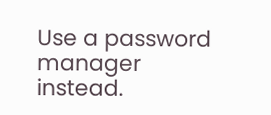Use a password manager instead.